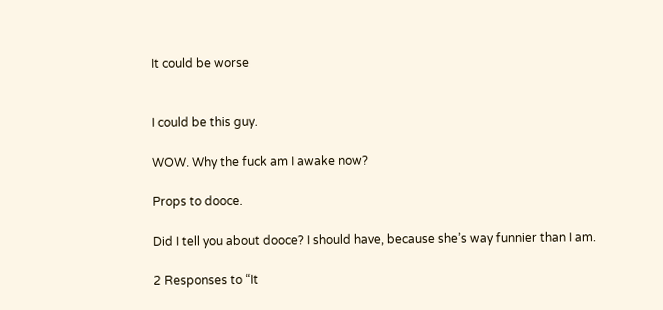It could be worse


I could be this guy.

WOW. Why the fuck am I awake now?

Props to dooce.

Did I tell you about dooce? I should have, because she’s way funnier than I am.

2 Responses to “It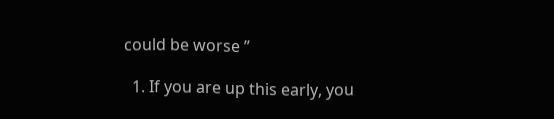could be worse ”

  1. If you are up this early, you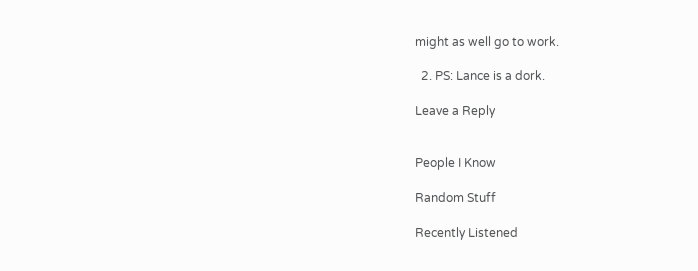might as well go to work.

  2. PS: Lance is a dork.

Leave a Reply


People I Know

Random Stuff

Recently Listened